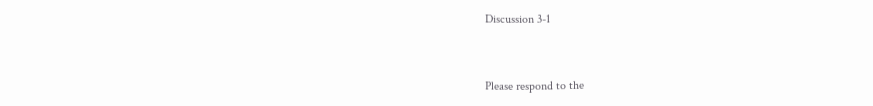Discussion 3-1


Please respond to the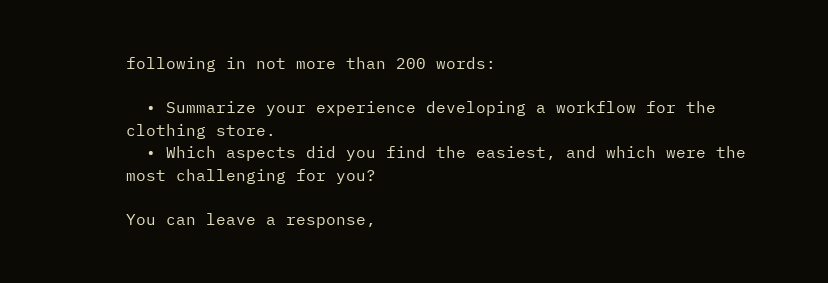following in not more than 200 words:

  • Summarize your experience developing a workflow for the clothing store.
  • Which aspects did you find the easiest, and which were the most challenging for you?

You can leave a response,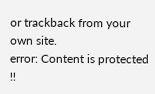or trackback from your own site.
error: Content is protected !!